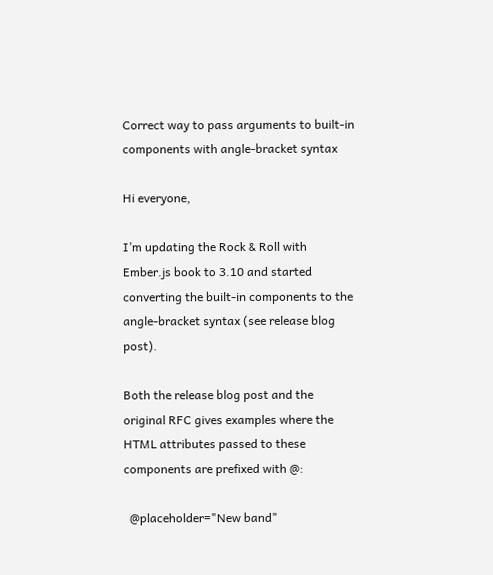Correct way to pass arguments to built-in components with angle-bracket syntax

Hi everyone,

I’m updating the Rock & Roll with Ember.js book to 3.10 and started converting the built-in components to the angle-bracket syntax (see release blog post).

Both the release blog post and the original RFC gives examples where the HTML attributes passed to these components are prefixed with @:

  @placeholder="New band"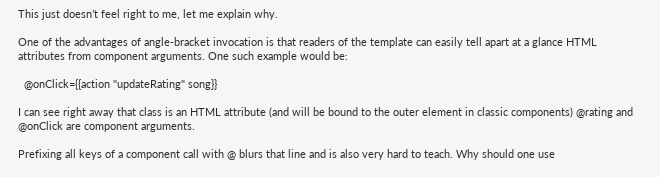This just doesn’t feel right to me, let me explain why.

One of the advantages of angle-bracket invocation is that readers of the template can easily tell apart at a glance HTML attributes from component arguments. One such example would be:

  @onClick={{action "updateRating" song}}

I can see right away that class is an HTML attribute (and will be bound to the outer element in classic components) @rating and @onClick are component arguments.

Prefixing all keys of a component call with @ blurs that line and is also very hard to teach. Why should one use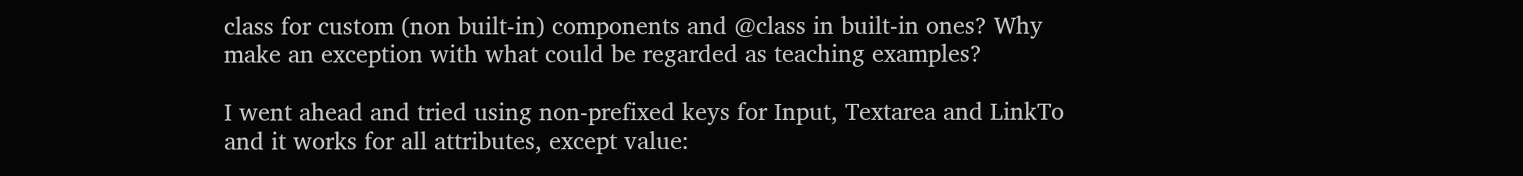class for custom (non built-in) components and @class in built-in ones? Why make an exception with what could be regarded as teaching examples?

I went ahead and tried using non-prefixed keys for Input, Textarea and LinkTo and it works for all attributes, except value: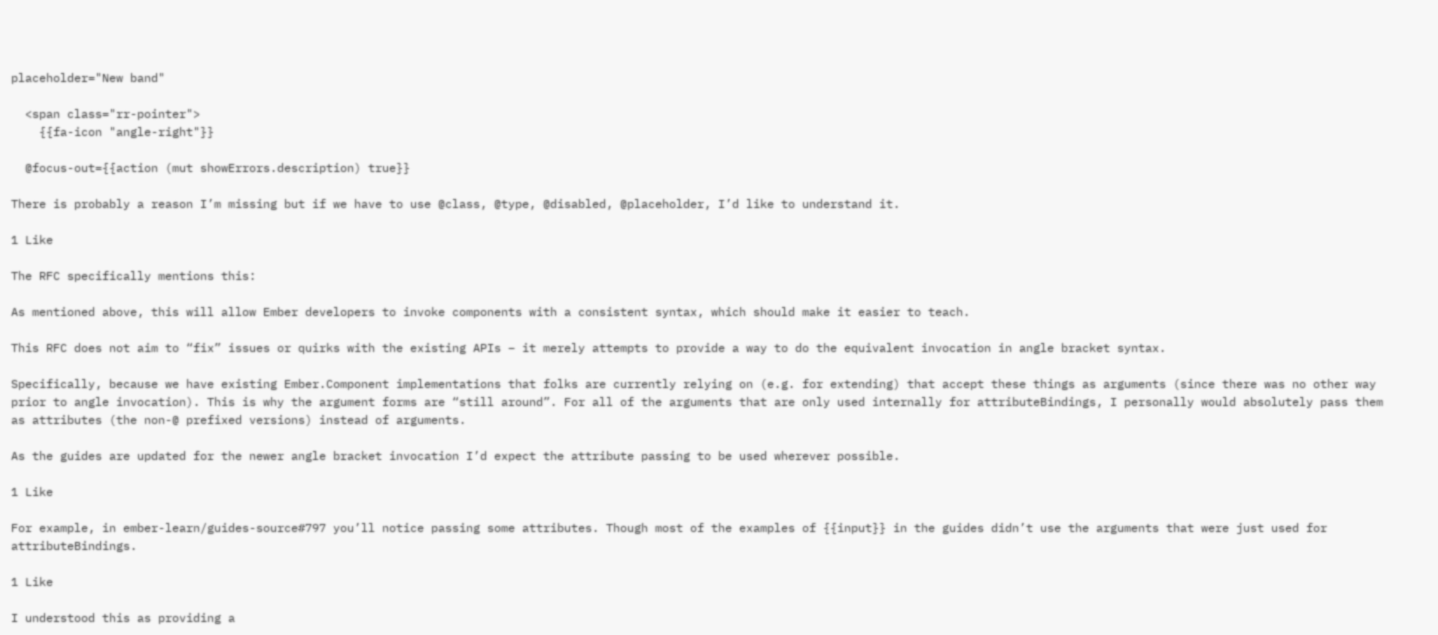placeholder="New band"

  <span class="rr-pointer">
    {{fa-icon "angle-right"}}

  @focus-out={{action (mut showErrors.description) true}}

There is probably a reason I’m missing but if we have to use @class, @type, @disabled, @placeholder, I’d like to understand it.

1 Like

The RFC specifically mentions this:

As mentioned above, this will allow Ember developers to invoke components with a consistent syntax, which should make it easier to teach.

This RFC does not aim to “fix” issues or quirks with the existing APIs – it merely attempts to provide a way to do the equivalent invocation in angle bracket syntax.

Specifically, because we have existing Ember.Component implementations that folks are currently relying on (e.g. for extending) that accept these things as arguments (since there was no other way prior to angle invocation). This is why the argument forms are “still around”. For all of the arguments that are only used internally for attributeBindings, I personally would absolutely pass them as attributes (the non-@ prefixed versions) instead of arguments.

As the guides are updated for the newer angle bracket invocation I’d expect the attribute passing to be used wherever possible.

1 Like

For example, in ember-learn/guides-source#797 you’ll notice passing some attributes. Though most of the examples of {{input}} in the guides didn’t use the arguments that were just used for attributeBindings.

1 Like

I understood this as providing a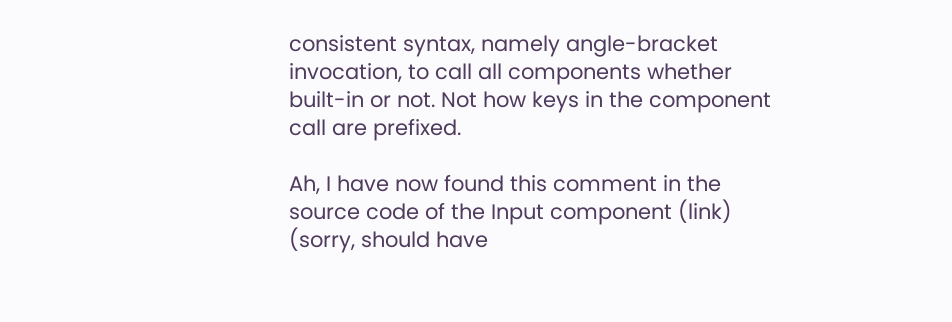consistent syntax, namely angle-bracket invocation, to call all components whether built-in or not. Not how keys in the component call are prefixed.

Ah, I have now found this comment in the source code of the Input component (link) (sorry, should have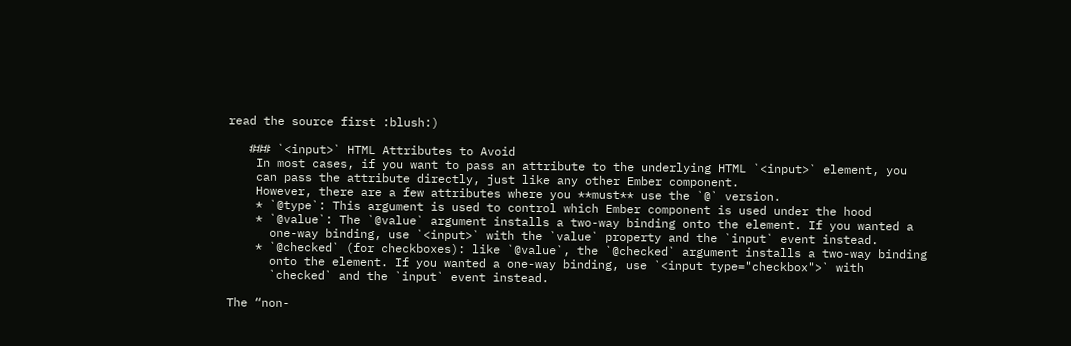read the source first :blush:)

   ### `<input>` HTML Attributes to Avoid
    In most cases, if you want to pass an attribute to the underlying HTML `<input>` element, you
    can pass the attribute directly, just like any other Ember component.
    However, there are a few attributes where you **must** use the `@` version.
    * `@type`: This argument is used to control which Ember component is used under the hood
    * `@value`: The `@value` argument installs a two-way binding onto the element. If you wanted a
      one-way binding, use `<input>` with the `value` property and the `input` event instead.
    * `@checked` (for checkboxes): like `@value`, the `@checked` argument installs a two-way binding
      onto the element. If you wanted a one-way binding, use `<input type="checkbox">` with
      `checked` and the `input` event instead.

The “non-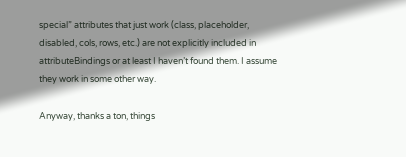special” attributes that just work (class, placeholder, disabled, cols, rows, etc.) are not explicitly included in attributeBindings or at least I haven’t found them. I assume they work in some other way.

Anyway, thanks a ton, things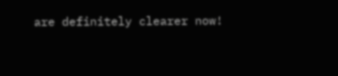are definitely clearer now!